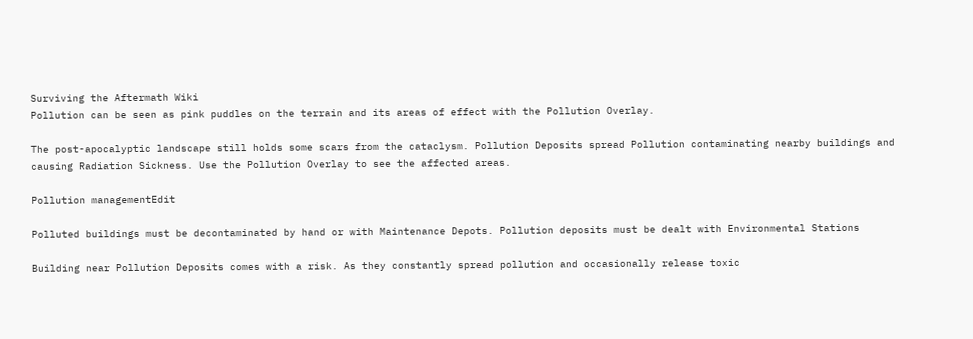Surviving the Aftermath Wiki
Pollution can be seen as pink puddles on the terrain and its areas of effect with the Pollution Overlay.

The post-apocalyptic landscape still holds some scars from the cataclysm. Pollution Deposits spread Pollution contaminating nearby buildings and causing Radiation Sickness. Use the Pollution Overlay to see the affected areas.

Pollution managementEdit

Polluted buildings must be decontaminated by hand or with Maintenance Depots. Pollution deposits must be dealt with Environmental Stations

Building near Pollution Deposits comes with a risk. As they constantly spread pollution and occasionally release toxic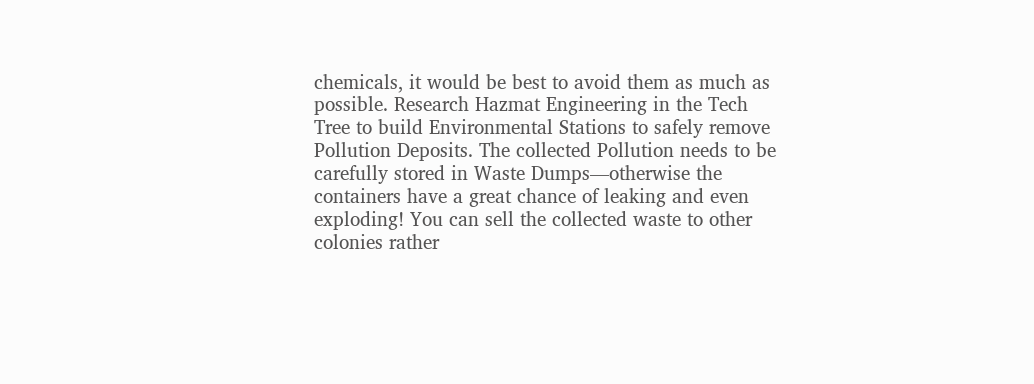chemicals, it would be best to avoid them as much as possible. Research Hazmat Engineering in the Tech Tree to build Environmental Stations to safely remove Pollution Deposits. The collected Pollution needs to be carefully stored in Waste Dumps—otherwise the containers have a great chance of leaking and even exploding! You can sell the collected waste to other colonies rather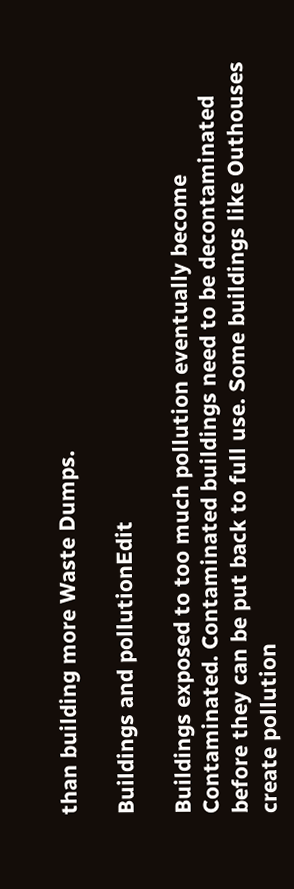than building more Waste Dumps.

Buildings and pollutionEdit

Buildings exposed to too much pollution eventually become Contaminated. Contaminated buildings need to be decontaminated before they can be put back to full use. Some buildings like Outhouses create pollution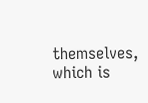themselves, which is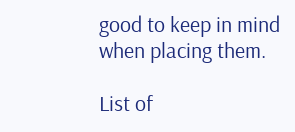good to keep in mind when placing them.

List of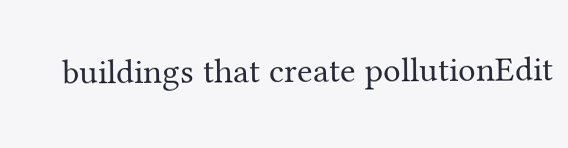buildings that create pollutionEdit